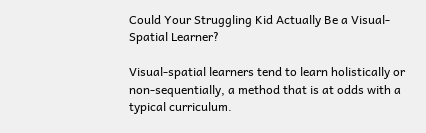Could Your Struggling Kid Actually Be a Visual-Spatial Learner?

Visual-spatial learners tend to learn holistically or non-sequentially, a method that is at odds with a typical curriculum.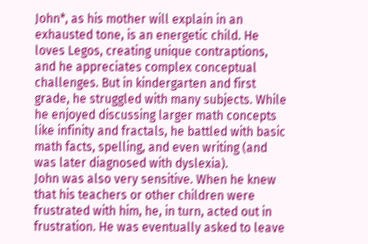John*, as his mother will explain in an exhausted tone, is an energetic child. He loves Legos, creating unique contraptions, and he appreciates complex conceptual challenges. But in kindergarten and first grade, he struggled with many subjects. While he enjoyed discussing larger math concepts like infinity and fractals, he battled with basic math facts, spelling, and even writing (and was later diagnosed with dyslexia).
John was also very sensitive. When he knew that his teachers or other children were frustrated with him, he, in turn, acted out in frustration. He was eventually asked to leave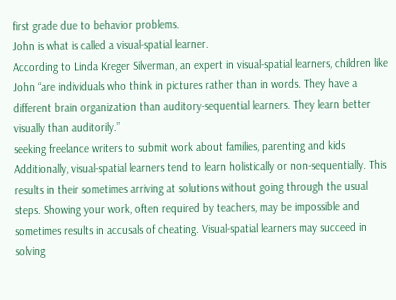first grade due to behavior problems.
John is what is called a visual-spatial learner.
According to Linda Kreger Silverman, an expert in visual-spatial learners, children like John “are individuals who think in pictures rather than in words. They have a different brain organization than auditory-sequential learners. They learn better visually than auditorily.”
seeking freelance writers to submit work about families, parenting and kids
Additionally, visual-spatial learners tend to learn holistically or non-sequentially. This results in their sometimes arriving at solutions without going through the usual steps. Showing your work, often required by teachers, may be impossible and sometimes results in accusals of cheating. Visual-spatial learners may succeed in solving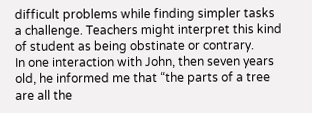difficult problems while finding simpler tasks a challenge. Teachers might interpret this kind of student as being obstinate or contrary.
In one interaction with John, then seven years old, he informed me that “the parts of a tree are all the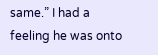same.” I had a feeling he was onto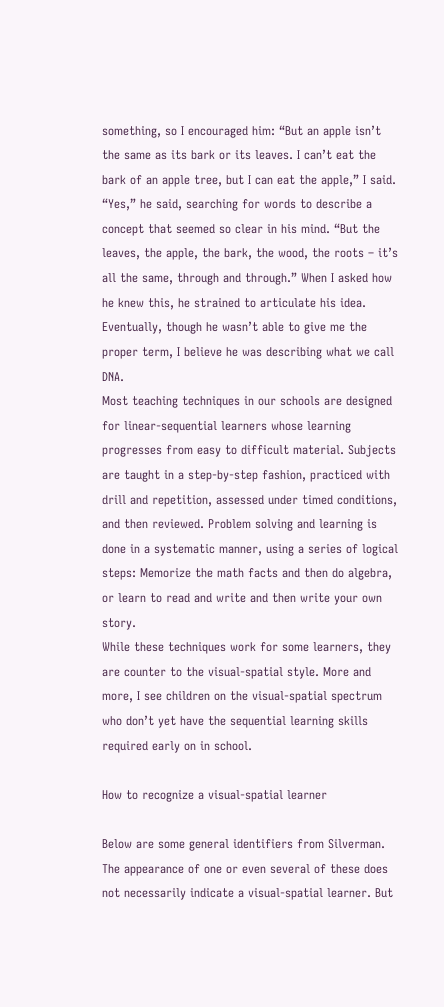something, so I encouraged him: “But an apple isn’t the same as its bark or its leaves. I can’t eat the bark of an apple tree, but I can eat the apple,” I said.
“Yes,” he said, searching for words to describe a concept that seemed so clear in his mind. “But the leaves, the apple, the bark, the wood, the roots – it’s all the same, through and through.” When I asked how he knew this, he strained to articulate his idea. Eventually, though he wasn’t able to give me the proper term, I believe he was describing what we call DNA.
Most teaching techniques in our schools are designed for linear-sequential learners whose learning progresses from easy to difficult material. Subjects are taught in a step-by-step fashion, practiced with drill and repetition, assessed under timed conditions, and then reviewed. Problem solving and learning is done in a systematic manner, using a series of logical steps: Memorize the math facts and then do algebra, or learn to read and write and then write your own story.
While these techniques work for some learners, they are counter to the visual-spatial style. More and more, I see children on the visual-spatial spectrum who don’t yet have the sequential learning skills required early on in school.

How to recognize a visual-spatial learner

Below are some general identifiers from Silverman. The appearance of one or even several of these does not necessarily indicate a visual-spatial learner. But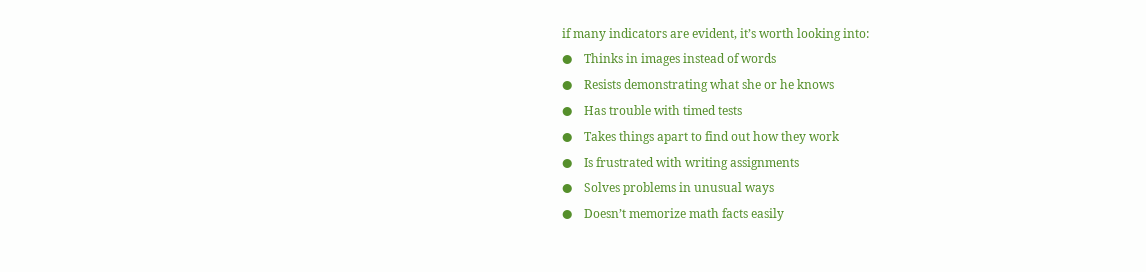if many indicators are evident, it’s worth looking into:
●    Thinks in images instead of words
●    Resists demonstrating what she or he knows
●    Has trouble with timed tests
●    Takes things apart to find out how they work
●    Is frustrated with writing assignments
●    Solves problems in unusual ways
●    Doesn’t memorize math facts easily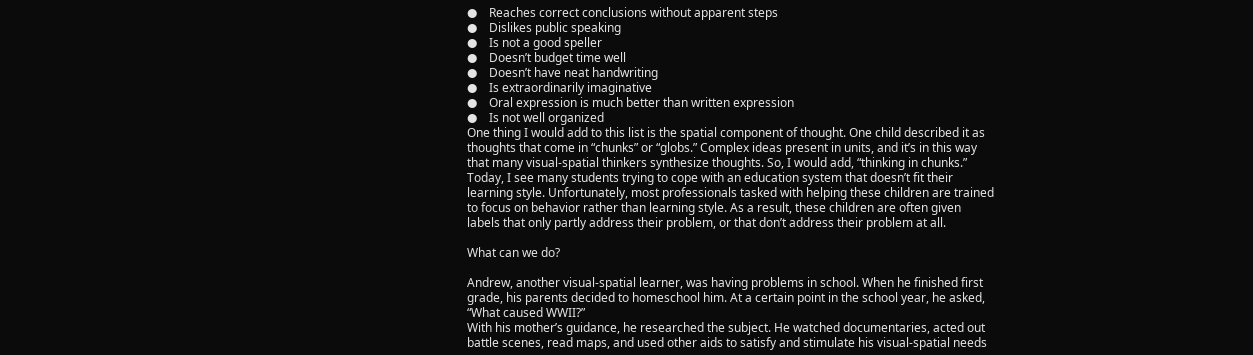●    Reaches correct conclusions without apparent steps
●    Dislikes public speaking
●    Is not a good speller
●    Doesn’t budget time well
●    Doesn’t have neat handwriting
●    Is extraordinarily imaginative
●    Oral expression is much better than written expression
●    Is not well organized
One thing I would add to this list is the spatial component of thought. One child described it as thoughts that come in “chunks” or “globs.” Complex ideas present in units, and it’s in this way that many visual-spatial thinkers synthesize thoughts. So, I would add, “thinking in chunks.”
Today, I see many students trying to cope with an education system that doesn’t fit their learning style. Unfortunately, most professionals tasked with helping these children are trained to focus on behavior rather than learning style. As a result, these children are often given labels that only partly address their problem, or that don’t address their problem at all.

What can we do?

Andrew, another visual-spatial learner, was having problems in school. When he finished first grade, his parents decided to homeschool him. At a certain point in the school year, he asked, “What caused WWII?”
With his mother’s guidance, he researched the subject. He watched documentaries, acted out battle scenes, read maps, and used other aids to satisfy and stimulate his visual-spatial needs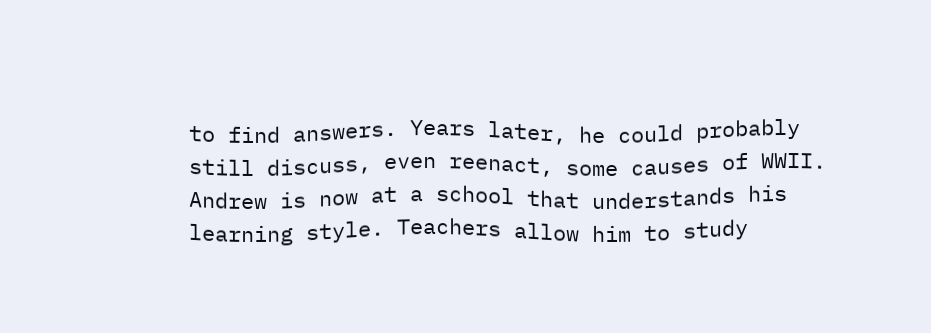to find answers. Years later, he could probably still discuss, even reenact, some causes of WWII.
Andrew is now at a school that understands his learning style. Teachers allow him to study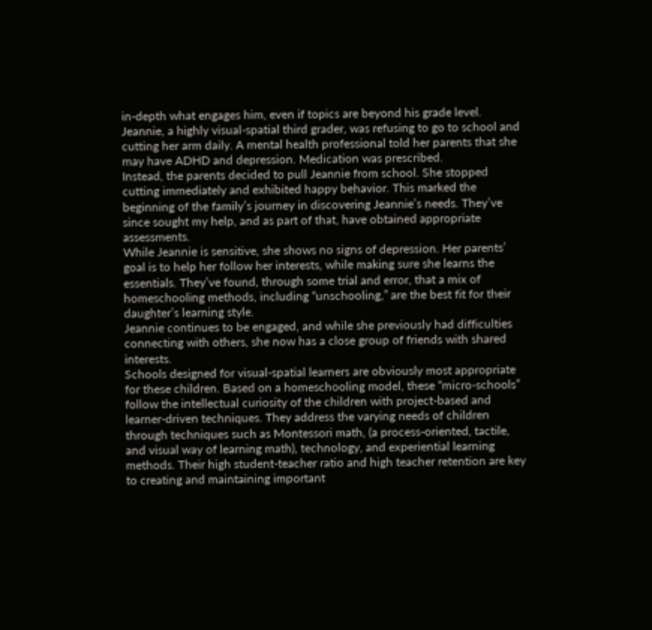in-depth what engages him, even if topics are beyond his grade level.
Jeannie, a highly visual-spatial third grader, was refusing to go to school and cutting her arm daily. A mental health professional told her parents that she may have ADHD and depression. Medication was prescribed.
Instead, the parents decided to pull Jeannie from school. She stopped cutting immediately and exhibited happy behavior. This marked the beginning of the family’s journey in discovering Jeannie’s needs. They’ve since sought my help, and as part of that, have obtained appropriate assessments.
While Jeannie is sensitive, she shows no signs of depression. Her parents’ goal is to help her follow her interests, while making sure she learns the essentials. They’ve found, through some trial and error, that a mix of homeschooling methods, including “unschooling,” are the best fit for their daughter’s learning style.
Jeannie continues to be engaged, and while she previously had difficulties connecting with others, she now has a close group of friends with shared interests.
Schools designed for visual-spatial learners are obviously most appropriate for these children. Based on a homeschooling model, these “micro-schools” follow the intellectual curiosity of the children with project-based and learner-driven techniques. They address the varying needs of children through techniques such as Montessori math, (a process-oriented, tactile, and visual way of learning math), technology, and experiential learning methods. Their high student-teacher ratio and high teacher retention are key to creating and maintaining important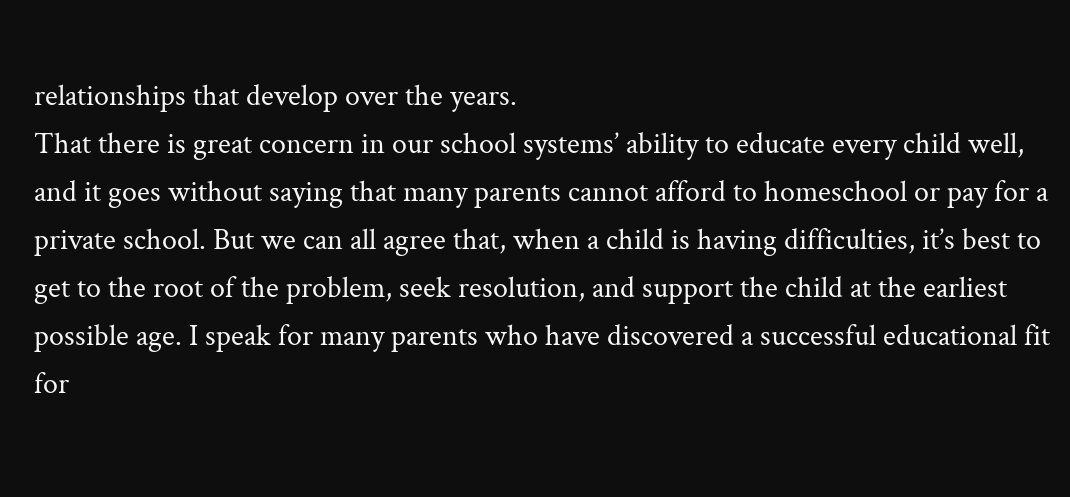relationships that develop over the years.
That there is great concern in our school systems’ ability to educate every child well, and it goes without saying that many parents cannot afford to homeschool or pay for a private school. But we can all agree that, when a child is having difficulties, it’s best to get to the root of the problem, seek resolution, and support the child at the earliest possible age. I speak for many parents who have discovered a successful educational fit for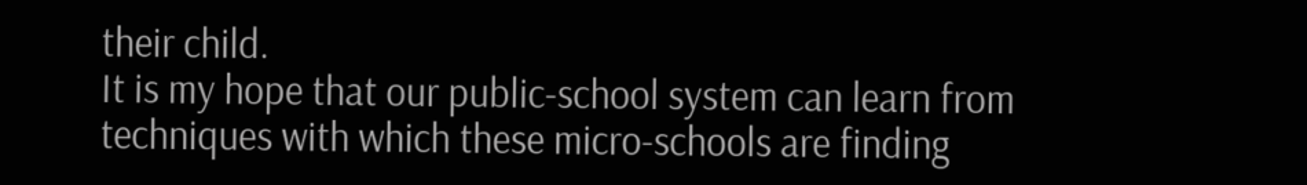their child.
It is my hope that our public-school system can learn from techniques with which these micro-schools are finding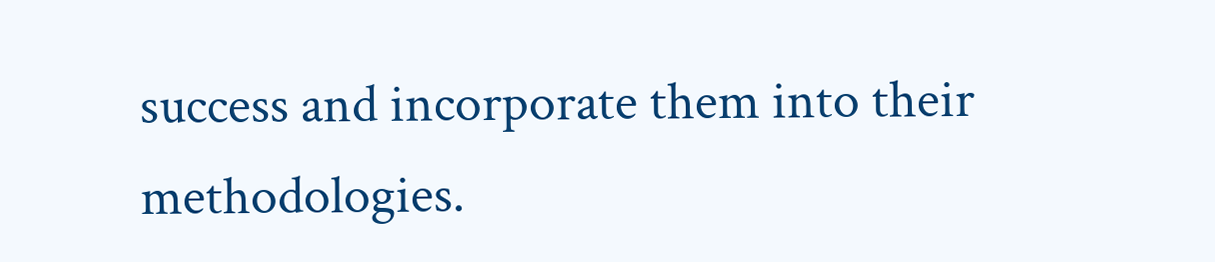success and incorporate them into their methodologies.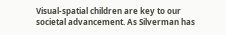Visual-spatial children are key to our societal advancement. As Silverman has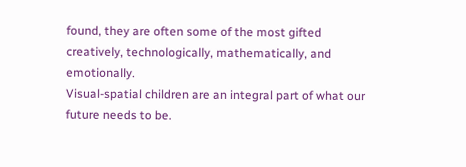found, they are often some of the most gifted creatively, technologically, mathematically, and emotionally.
Visual-spatial children are an integral part of what our future needs to be.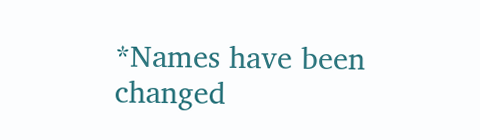*Names have been changed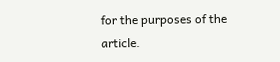for the purposes of the article.